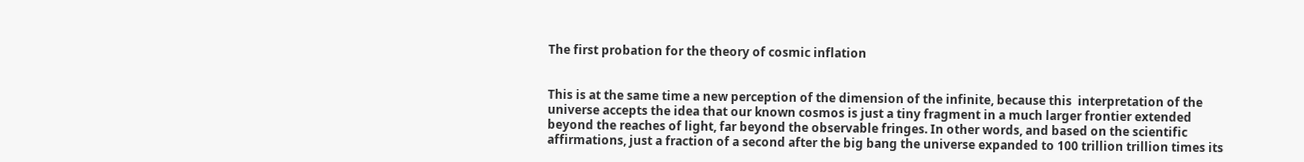The first probation for the theory of cosmic inflation


This is at the same time a new perception of the dimension of the infinite, because this  interpretation of the universe accepts the idea that our known cosmos is just a tiny fragment in a much larger frontier extended beyond the reaches of light, far beyond the observable fringes. In other words, and based on the scientific affirmations, just a fraction of a second after the big bang the universe expanded to 100 trillion trillion times its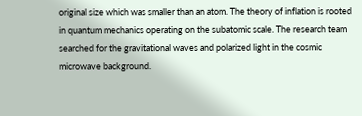original size which was smaller than an atom. The theory of inflation is rooted in quantum mechanics operating on the subatomic scale. The research team searched for the gravitational waves and polarized light in the cosmic microwave background.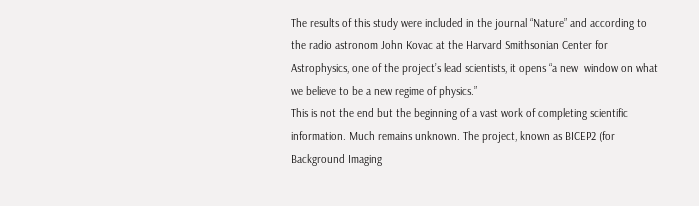The results of this study were included in the journal “Nature” and according to the radio astronom John Kovac at the Harvard Smithsonian Center for Astrophysics, one of the project’s lead scientists, it opens “a new  window on what we believe to be a new regime of physics.”
This is not the end but the beginning of a vast work of completing scientific information. Much remains unknown. The project, known as BICEP2 (for Background Imaging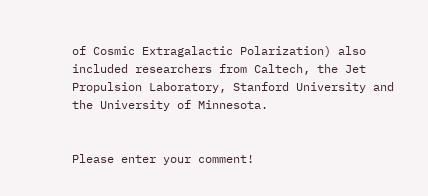of Cosmic Extragalactic Polarization) also included researchers from Caltech, the Jet Propulsion Laboratory, Stanford University and the University of Minnesota.


Please enter your comment!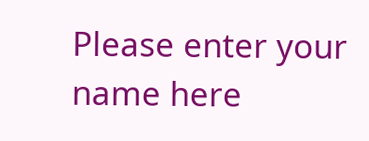Please enter your name here